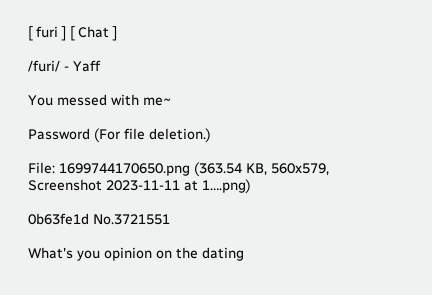[ furi ] [ Chat ]

/furi/ - Yaff

You messed with me~

Password (For file deletion.)

File: 1699744170650.png (363.54 KB, 560x579, Screenshot 2023-11-11 at 1….png)

0b63fe1d No.3721551

What's you opinion on the dating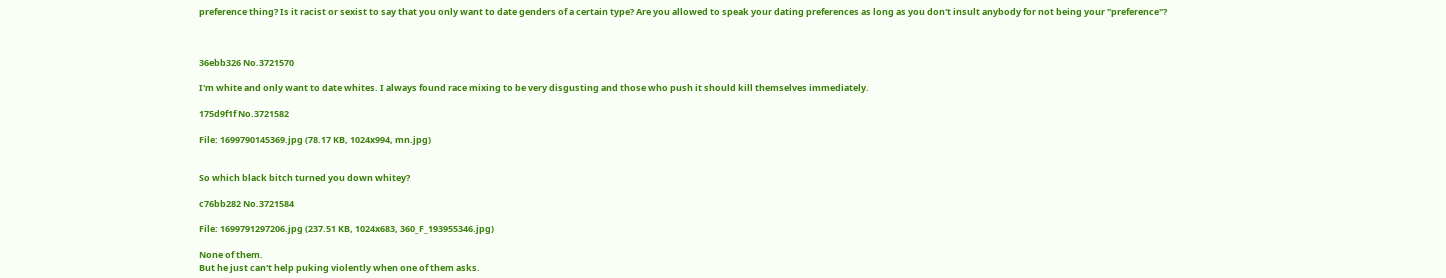preference thing? Is it racist or sexist to say that you only want to date genders of a certain type? Are you allowed to speak your dating preferences as long as you don't insult anybody for not being your "preference"?



36ebb326 No.3721570

I'm white and only want to date whites. I always found race mixing to be very disgusting and those who push it should kill themselves immediately.

175d9f1f No.3721582

File: 1699790145369.jpg (78.17 KB, 1024x994, mn.jpg)


So which black bitch turned you down whitey?

c76bb282 No.3721584

File: 1699791297206.jpg (237.51 KB, 1024x683, 360_F_193955346.jpg)

None of them.
But he just can't help puking violently when one of them asks.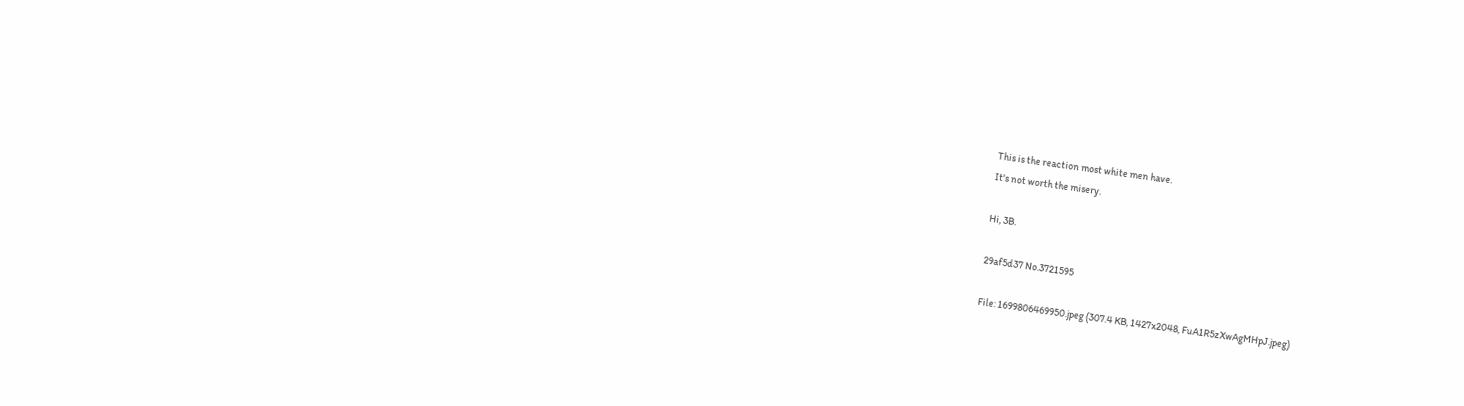This is the reaction most white men have.
It's not worth the misery.

Hi, 3B.

29af5d37 No.3721595

File: 1699806469950.jpeg (307.4 KB, 1427x2048, FuA1R5zXwAgMHpJ.jpeg)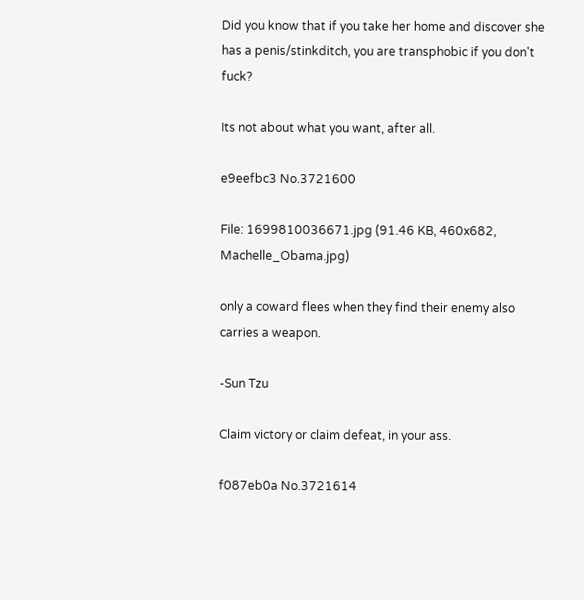Did you know that if you take her home and discover she has a penis/stinkditch, you are transphobic if you don't fuck?

Its not about what you want, after all.

e9eefbc3 No.3721600

File: 1699810036671.jpg (91.46 KB, 460x682, Machelle_Obama.jpg)

only a coward flees when they find their enemy also carries a weapon.

-Sun Tzu

Claim victory or claim defeat, in your ass.

f087eb0a No.3721614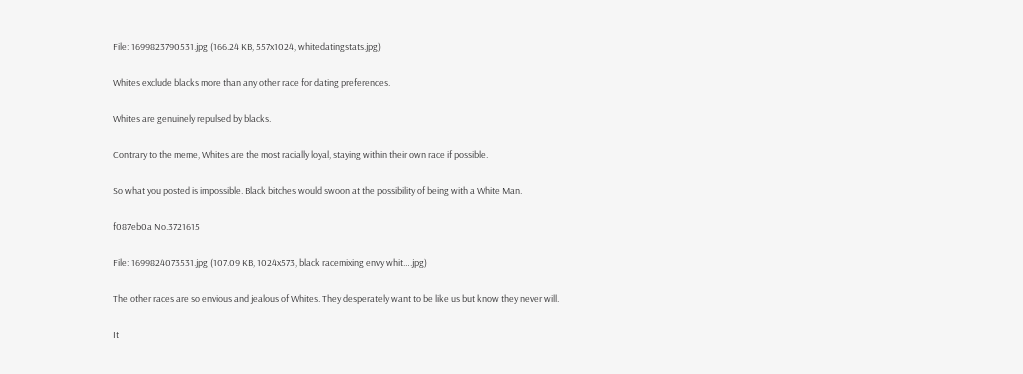File: 1699823790531.jpg (166.24 KB, 557x1024, whitedatingstats.jpg)

Whites exclude blacks more than any other race for dating preferences.

Whites are genuinely repulsed by blacks.

Contrary to the meme, Whites are the most racially loyal, staying within their own race if possible.

So what you posted is impossible. Black bitches would swoon at the possibility of being with a White Man.

f087eb0a No.3721615

File: 1699824073531.jpg (107.09 KB, 1024x573, black racemixing envy whit….jpg)

The other races are so envious and jealous of Whites. They desperately want to be like us but know they never will.

It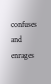confuses and enrages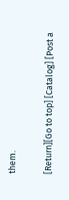them.

[Return][Go to top] [Catalog] [Post a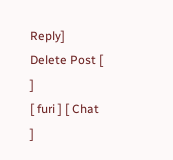Reply]
Delete Post [ ]
[ furi ] [ Chat ]